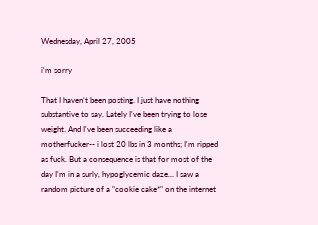Wednesday, April 27, 2005

i'm sorry

That I haven't been posting. I just have nothing substantive to say. Lately I've been trying to lose weight. And I've been succeeding like a motherfucker-- i lost 20 lbs in 3 months; I'm ripped as fuck. But a consequence is that for most of the day I'm in a surly, hypoglycemic daze... I saw a random picture of a "cookie cake*" on the internet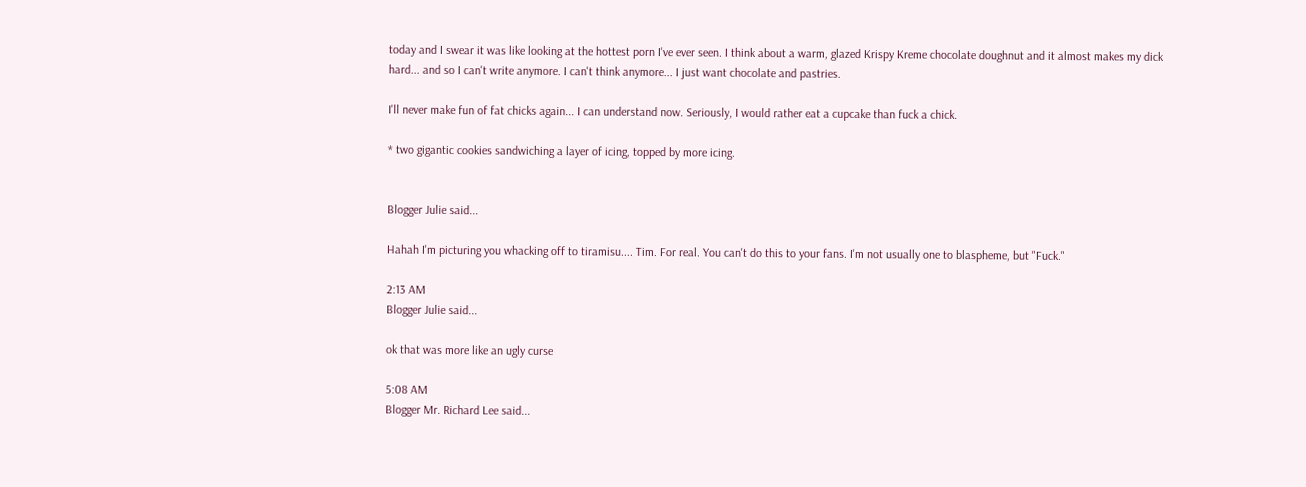today and I swear it was like looking at the hottest porn I've ever seen. I think about a warm, glazed Krispy Kreme chocolate doughnut and it almost makes my dick hard... and so I can't write anymore. I can't think anymore... I just want chocolate and pastries.

I'll never make fun of fat chicks again... I can understand now. Seriously, I would rather eat a cupcake than fuck a chick.

* two gigantic cookies sandwiching a layer of icing, topped by more icing.


Blogger Julie said...

Hahah I'm picturing you whacking off to tiramisu.... Tim. For real. You can't do this to your fans. I'm not usually one to blaspheme, but "Fuck."

2:13 AM
Blogger Julie said...

ok that was more like an ugly curse

5:08 AM
Blogger Mr. Richard Lee said...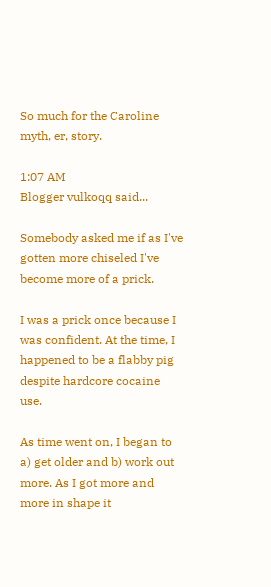So much for the Caroline myth, er, story.

1:07 AM
Blogger vulkoqq said...

Somebody asked me if as I've gotten more chiseled I've become more of a prick.

I was a prick once because I was confident. At the time, I happened to be a flabby pig despite hardcore cocaine use.

As time went on, I began to a) get older and b) work out more. As I got more and more in shape it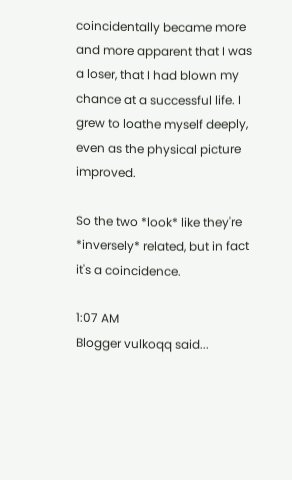coincidentally became more and more apparent that I was a loser, that I had blown my chance at a successful life. I grew to loathe myself deeply, even as the physical picture improved.

So the two *look* like they're *inversely* related, but in fact it's a coincidence.

1:07 AM
Blogger vulkoqq said...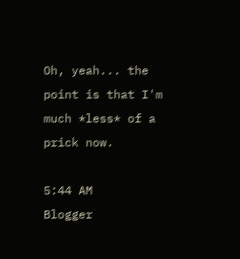Oh, yeah... the point is that I'm much *less* of a prick now.

5:44 AM
Blogger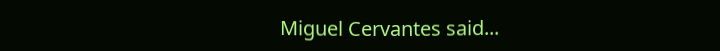Miguel Cervantes said...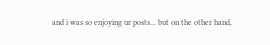and i was so enjoying ur posts... but on the other hand,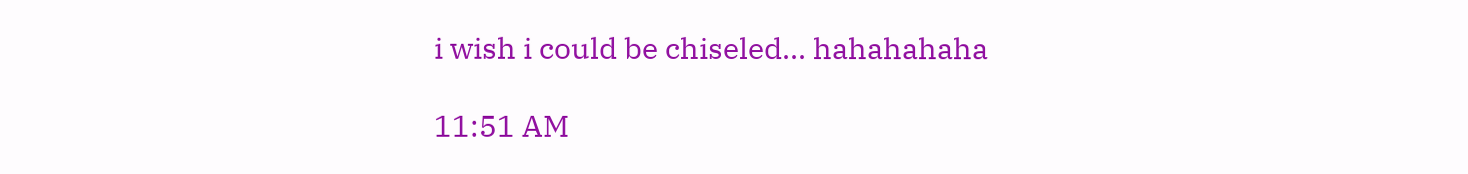i wish i could be chiseled... hahahahaha

11:51 AM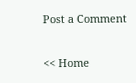Post a Comment

<< Home